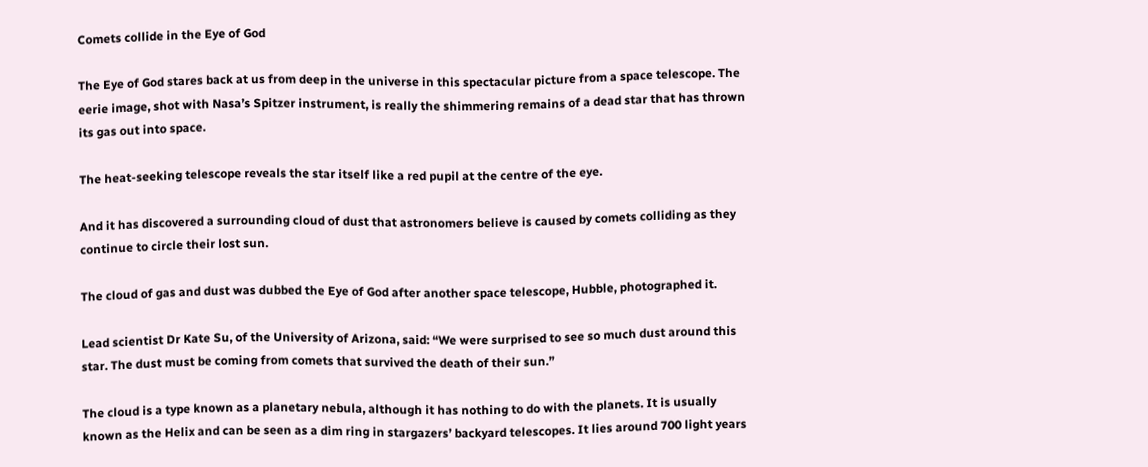Comets collide in the Eye of God

The Eye of God stares back at us from deep in the universe in this spectacular picture from a space telescope. The eerie image, shot with Nasa’s Spitzer instrument, is really the shimmering remains of a dead star that has thrown its gas out into space.

The heat-seeking telescope reveals the star itself like a red pupil at the centre of the eye.

And it has discovered a surrounding cloud of dust that astronomers believe is caused by comets colliding as they continue to circle their lost sun.

The cloud of gas and dust was dubbed the Eye of God after another space telescope, Hubble, photographed it.

Lead scientist Dr Kate Su, of the University of Arizona, said: “We were surprised to see so much dust around this star. The dust must be coming from comets that survived the death of their sun.”

The cloud is a type known as a planetary nebula, although it has nothing to do with the planets. It is usually known as the Helix and can be seen as a dim ring in stargazers’ backyard telescopes. It lies around 700 light years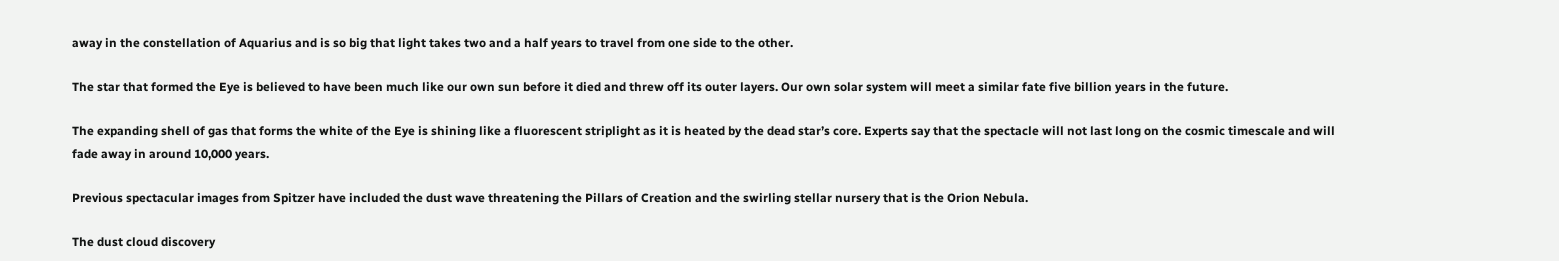away in the constellation of Aquarius and is so big that light takes two and a half years to travel from one side to the other.

The star that formed the Eye is believed to have been much like our own sun before it died and threw off its outer layers. Our own solar system will meet a similar fate five billion years in the future.

The expanding shell of gas that forms the white of the Eye is shining like a fluorescent striplight as it is heated by the dead star’s core. Experts say that the spectacle will not last long on the cosmic timescale and will fade away in around 10,000 years.

Previous spectacular images from Spitzer have included the dust wave threatening the Pillars of Creation and the swirling stellar nursery that is the Orion Nebula.

The dust cloud discovery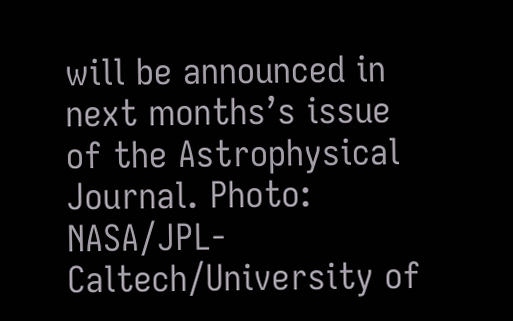will be announced in next months’s issue of the Astrophysical Journal. Photo: NASA/JPL-Caltech/University of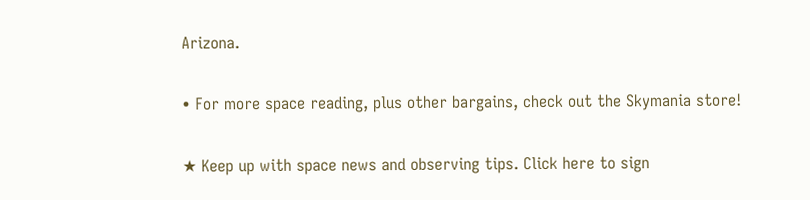Arizona.

• For more space reading, plus other bargains, check out the Skymania store!

★ Keep up with space news and observing tips. Click here to sign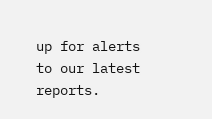up for alerts to our latest reports.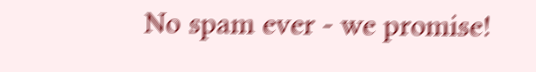No spam ever - we promise!